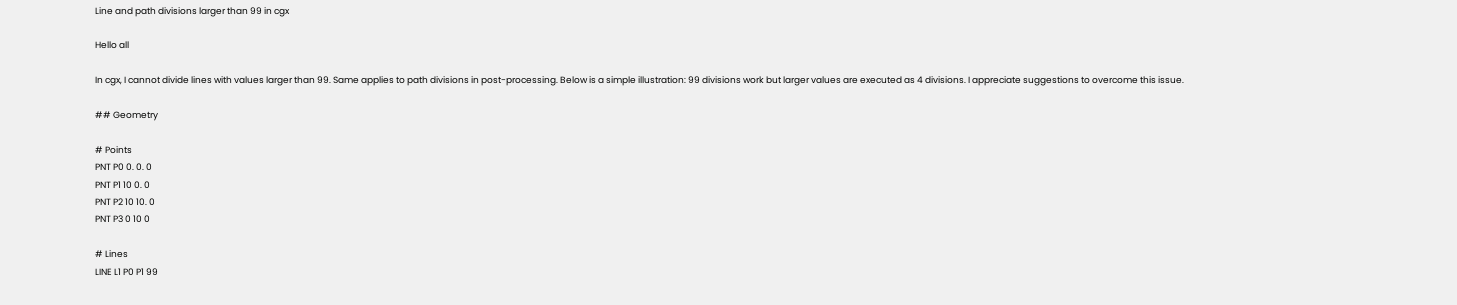Line and path divisions larger than 99 in cgx

Hello all

In cgx, I cannot divide lines with values larger than 99. Same applies to path divisions in post-processing. Below is a simple illustration: 99 divisions work but larger values are executed as 4 divisions. I appreciate suggestions to overcome this issue.

## Geometry

# Points
PNT P0 0. 0. 0
PNT P1 10 0. 0
PNT P2 10 10. 0
PNT P3 0 10 0

# Lines
LINE L1 P0 P1 99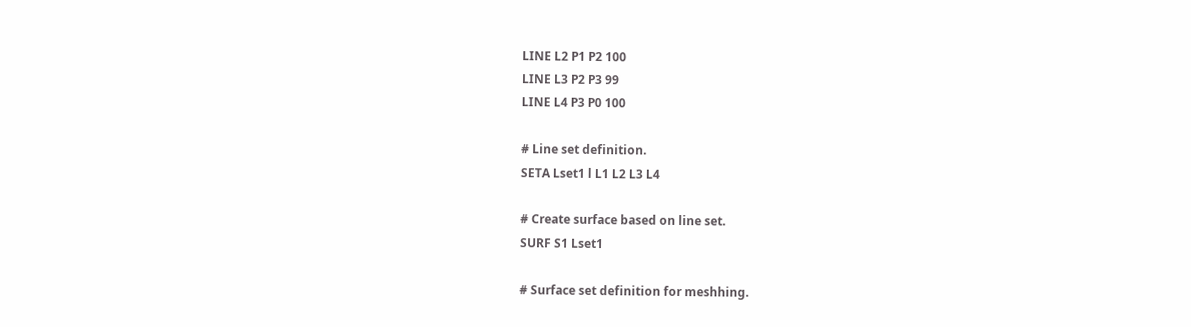LINE L2 P1 P2 100
LINE L3 P2 P3 99
LINE L4 P3 P0 100

# Line set definition.
SETA Lset1 l L1 L2 L3 L4

# Create surface based on line set.
SURF S1 Lset1

# Surface set definition for meshhing.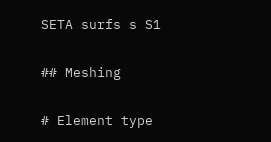SETA surfs s S1

## Meshing

# Element type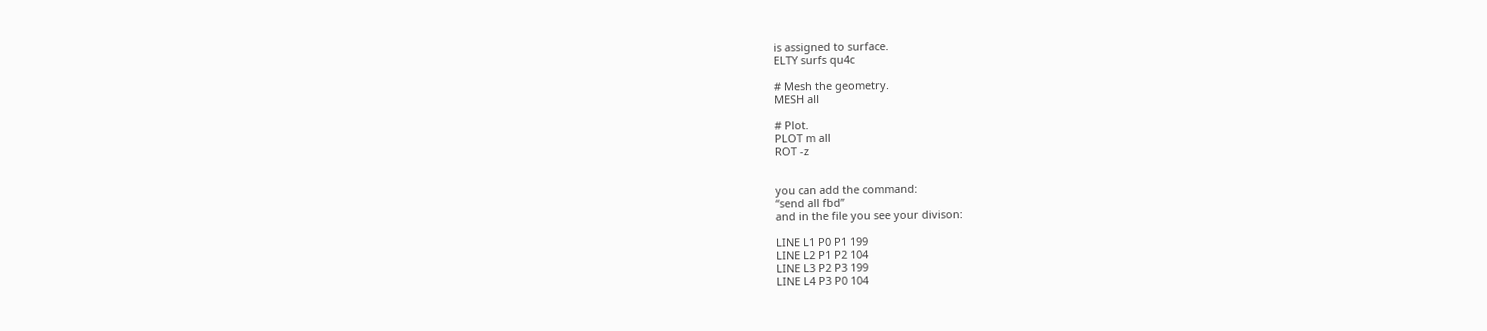is assigned to surface.
ELTY surfs qu4c

# Mesh the geometry.
MESH all

# Plot.
PLOT m all
ROT -z


you can add the command:
“send all fbd”
and in the file you see your divison:

LINE L1 P0 P1 199
LINE L2 P1 P2 104
LINE L3 P2 P3 199
LINE L4 P3 P0 104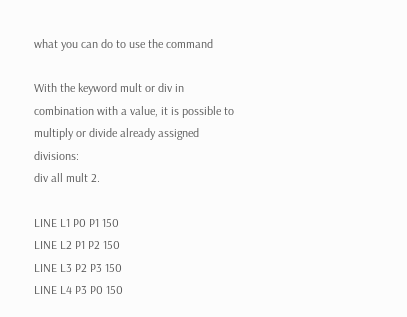what you can do to use the command

With the keyword mult or div in combination with a value, it is possible to multiply or divide already assigned divisions:
div all mult 2.

LINE L1 P0 P1 150
LINE L2 P1 P2 150
LINE L3 P2 P3 150
LINE L4 P3 P0 150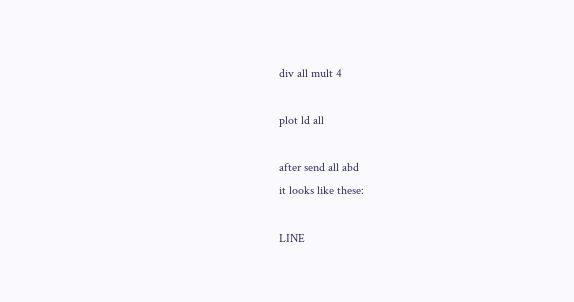div all mult 4

plot ld all

after send all abd
it looks like these:

LINE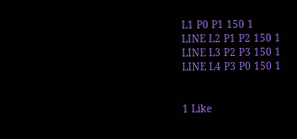L1 P0 P1 150 1
LINE L2 P1 P2 150 1
LINE L3 P2 P3 150 1
LINE L4 P3 P0 150 1


1 Like